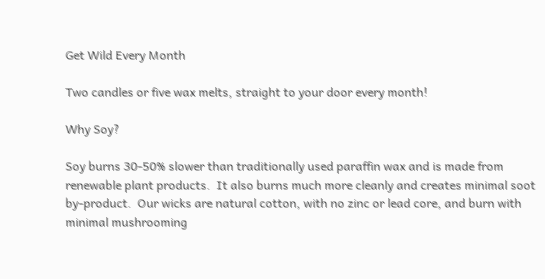Get Wild Every Month

Two candles or five wax melts, straight to your door every month!

Why Soy?

Soy burns 30-50% slower than traditionally used paraffin wax and is made from renewable plant products.  It also burns much more cleanly and creates minimal soot by-product.  Our wicks are natural cotton, with no zinc or lead core, and burn with minimal mushrooming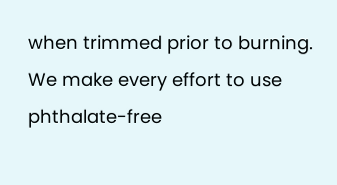when trimmed prior to burning.  We make every effort to use phthalate-free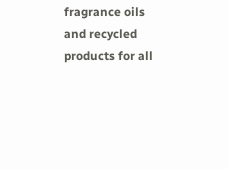fragrance oils and recycled products for all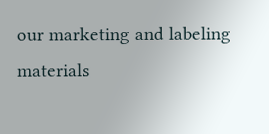our marketing and labeling materials